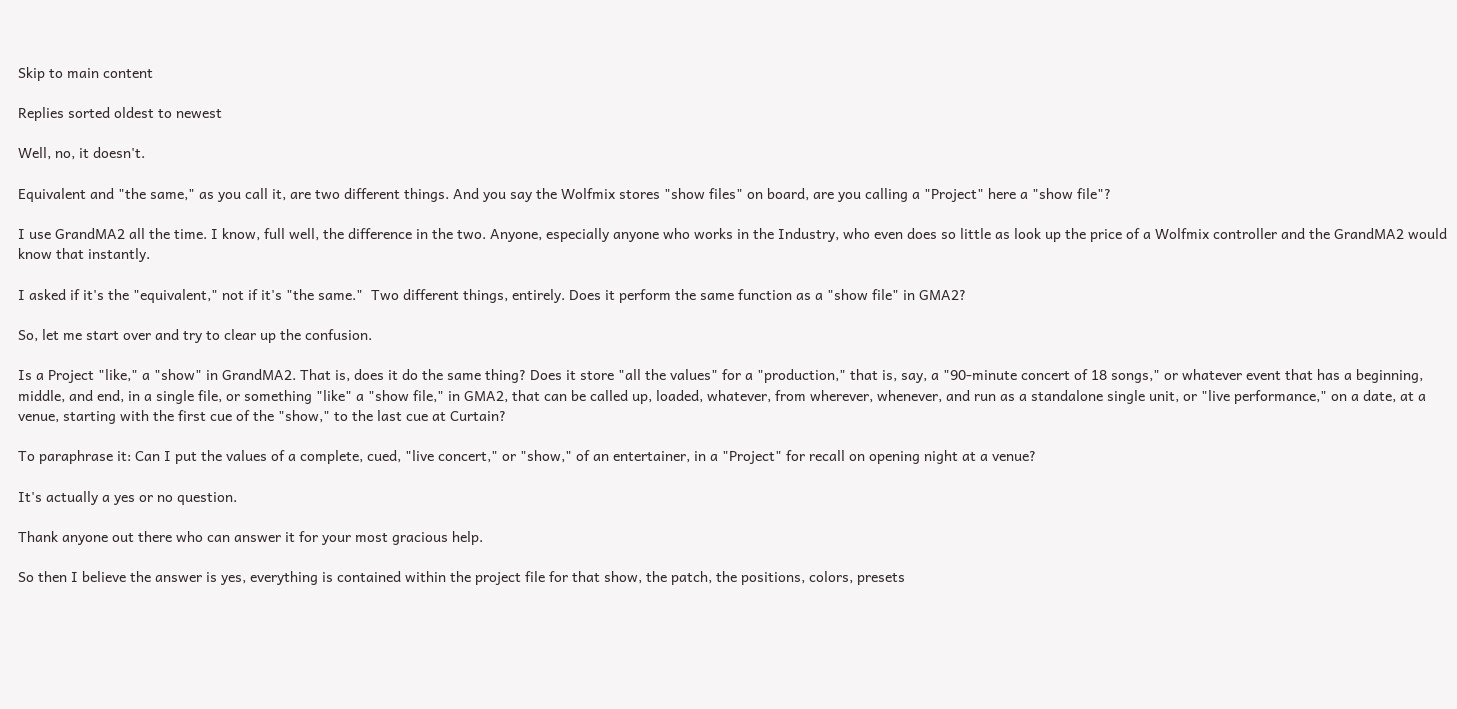Skip to main content

Replies sorted oldest to newest

Well, no, it doesn't.

Equivalent and "the same," as you call it, are two different things. And you say the Wolfmix stores "show files" on board, are you calling a "Project" here a "show file"?

I use GrandMA2 all the time. I know, full well, the difference in the two. Anyone, especially anyone who works in the Industry, who even does so little as look up the price of a Wolfmix controller and the GrandMA2 would know that instantly.

I asked if it's the "equivalent," not if it's "the same."  Two different things, entirely. Does it perform the same function as a "show file" in GMA2?

So, let me start over and try to clear up the confusion.

Is a Project "like," a "show" in GrandMA2. That is, does it do the same thing? Does it store "all the values" for a "production," that is, say, a "90-minute concert of 18 songs," or whatever event that has a beginning, middle, and end, in a single file, or something "like" a "show file," in GMA2, that can be called up, loaded, whatever, from wherever, whenever, and run as a standalone single unit, or "live performance," on a date, at a venue, starting with the first cue of the "show," to the last cue at Curtain?

To paraphrase it: Can I put the values of a complete, cued, "live concert," or "show," of an entertainer, in a "Project" for recall on opening night at a venue?

It's actually a yes or no question.

Thank anyone out there who can answer it for your most gracious help.

So then I believe the answer is yes, everything is contained within the project file for that show, the patch, the positions, colors, presets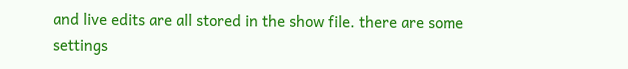and live edits are all stored in the show file. there are some settings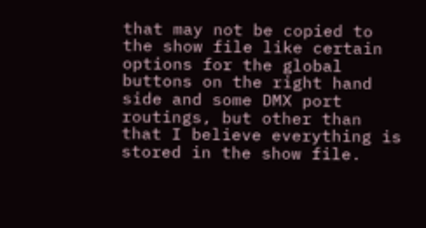that may not be copied to the show file like certain options for the global buttons on the right hand side and some DMX port routings, but other than that I believe everything is stored in the show file.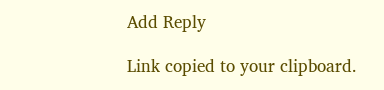Add Reply

Link copied to your clipboard.